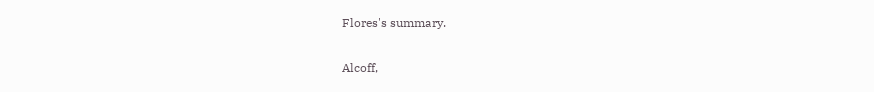Flores's summary.

Alcoff,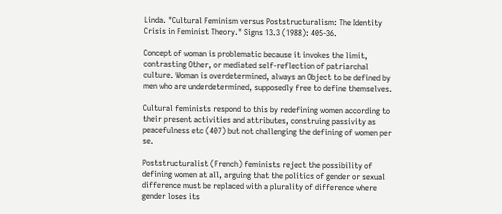Linda. "Cultural Feminism versus Poststructuralism: The Identity Crisis in Feminist Theory." Signs 13.3 (1988): 405-36.

Concept of woman is problematic because it invokes the limit, contrasting Other, or mediated self-reflection of patriarchal culture. Woman is overdetermined, always an Object to be defined by men who are underdetermined, supposedly free to define themselves.

Cultural feminists respond to this by redefining women according to their present activities and attributes, construing passivity as peacefulness etc (407) but not challenging the defining of women per se.

Poststructuralist (French) feminists reject the possibility of defining women at all, arguing that the politics of gender or sexual difference must be replaced with a plurality of difference where gender loses its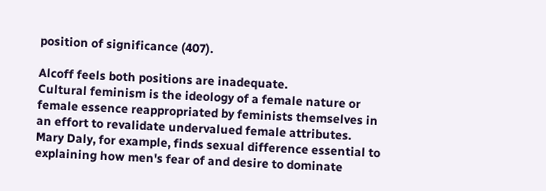position of significance (407).

Alcoff feels both positions are inadequate.
Cultural feminism is the ideology of a female nature or female essence reappropriated by feminists themselves in an effort to revalidate undervalued female attributes. Mary Daly, for example, finds sexual difference essential to explaining how men's fear of and desire to dominate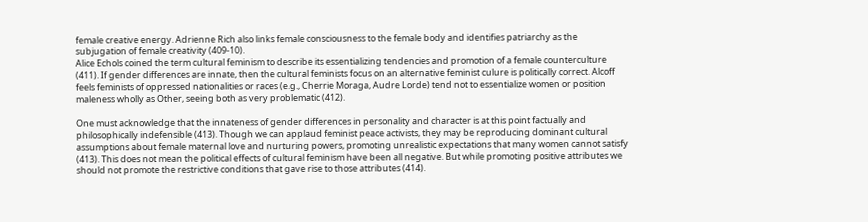female creative energy. Adrienne Rich also links female consciousness to the female body and identifies patriarchy as the subjugation of female creativity (409-10).
Alice Echols coined the term cultural feminism to describe its essentializing tendencies and promotion of a female counterculture (411). If gender differences are innate, then the cultural feminists focus on an alternative feminist culure is politically correct. Alcoff feels feminists of oppressed nationalities or races (e.g., Cherrie Moraga, Audre Lorde) tend not to essentialize women or position maleness wholly as Other, seeing both as very problematic (412).

One must acknowledge that the innateness of gender differences in personality and character is at this point factually and philosophically indefensible (413). Though we can applaud feminist peace activists, they may be reproducing dominant cultural assumptions about female maternal love and nurturing powers, promoting unrealistic expectations that many women cannot satisfy (413). This does not mean the political effects of cultural feminism have been all negative. But while promoting positive attributes we should not promote the restrictive conditions that gave rise to those attributes (414).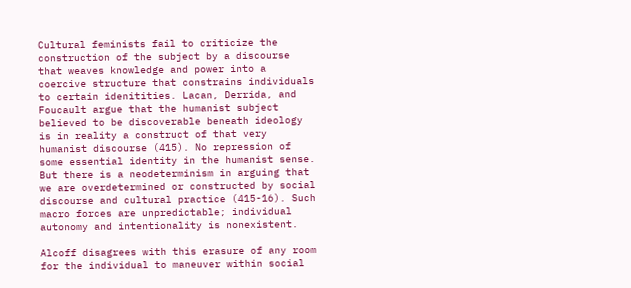Cultural feminists fail to criticize the construction of the subject by a discourse that weaves knowledge and power into a coercive structure that constrains individuals to certain idenitities. Lacan, Derrida, and Foucault argue that the humanist subject believed to be discoverable beneath ideology is in reality a construct of that very humanist discourse (415). No repression of some essential identity in the humanist sense. But there is a neodeterminism in arguing that we are overdetermined or constructed by social discourse and cultural practice (415-16). Such macro forces are unpredictable; individual autonomy and intentionality is nonexistent.

Alcoff disagrees with this erasure of any room for the individual to maneuver within social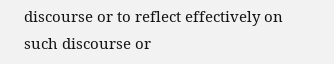discourse or to reflect effectively on such discourse or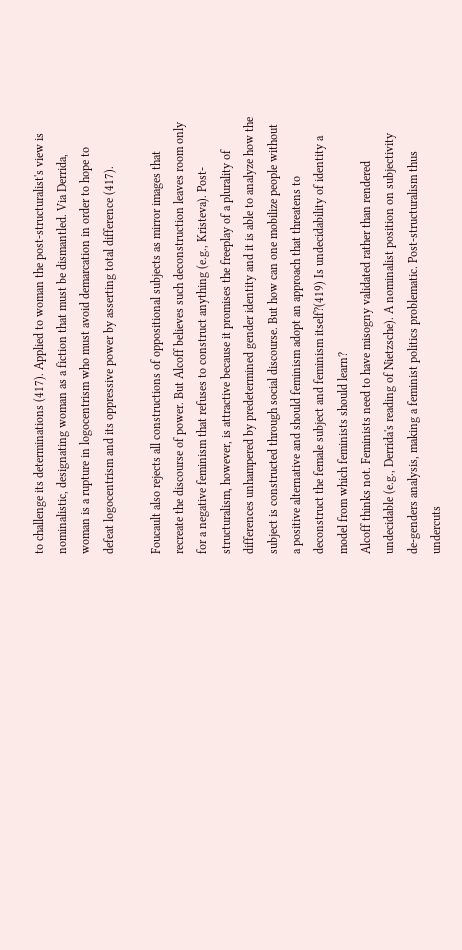to challenge its determinations (417). Applied to woman the post-structuralist's view is nominalistic, designating woman as a fiction that must be dismantled. Via Derrida, woman is a rupture in logocentrism who must avoid demarcation in order to hope to defeat logocentrism and its oppressive power by asserting total difference (417).

Foucault also rejects all constructions of oppositional subjects as mirror images that recreate the discourse of power. But Alcoff believes such deconstruction leaves room only for a negative feminism that refuses to construct anything (e.g., Kristeva). Post-structuralism, however, is attractive because it promises the freeplay of a plurality of differences unhampered by predetermined gender identity and it is able to analyze how the subject is constructed through social discourse. But how can one mobilize people without a positive alternative and should feminism adopt an approach that threatens to deconstruct the female subject and feminism itself?(419) Is undecidability of identity a model from which feminists should learn?
Alcoff thinks not. Feminists need to have misogny validated rather than rendered undecidable (e.g., Derrida's reading of Nietzsche). A nominalist position on subjectivity de-genders analysis, making a feminist politics problematic. Post-structuralism thus undercuts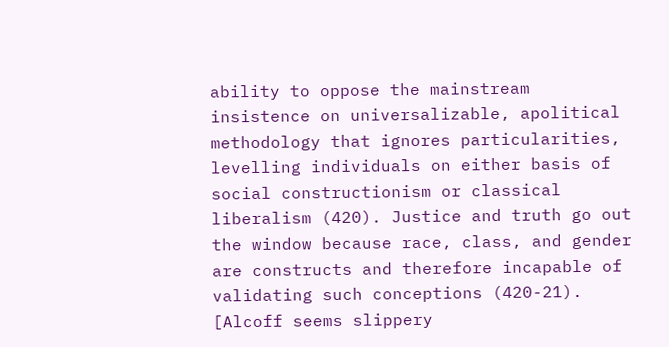ability to oppose the mainstream insistence on universalizable, apolitical methodology that ignores particularities, levelling individuals on either basis of social constructionism or classical liberalism (420). Justice and truth go out the window because race, class, and gender are constructs and therefore incapable of validating such conceptions (420-21). [Alcoff seems slippery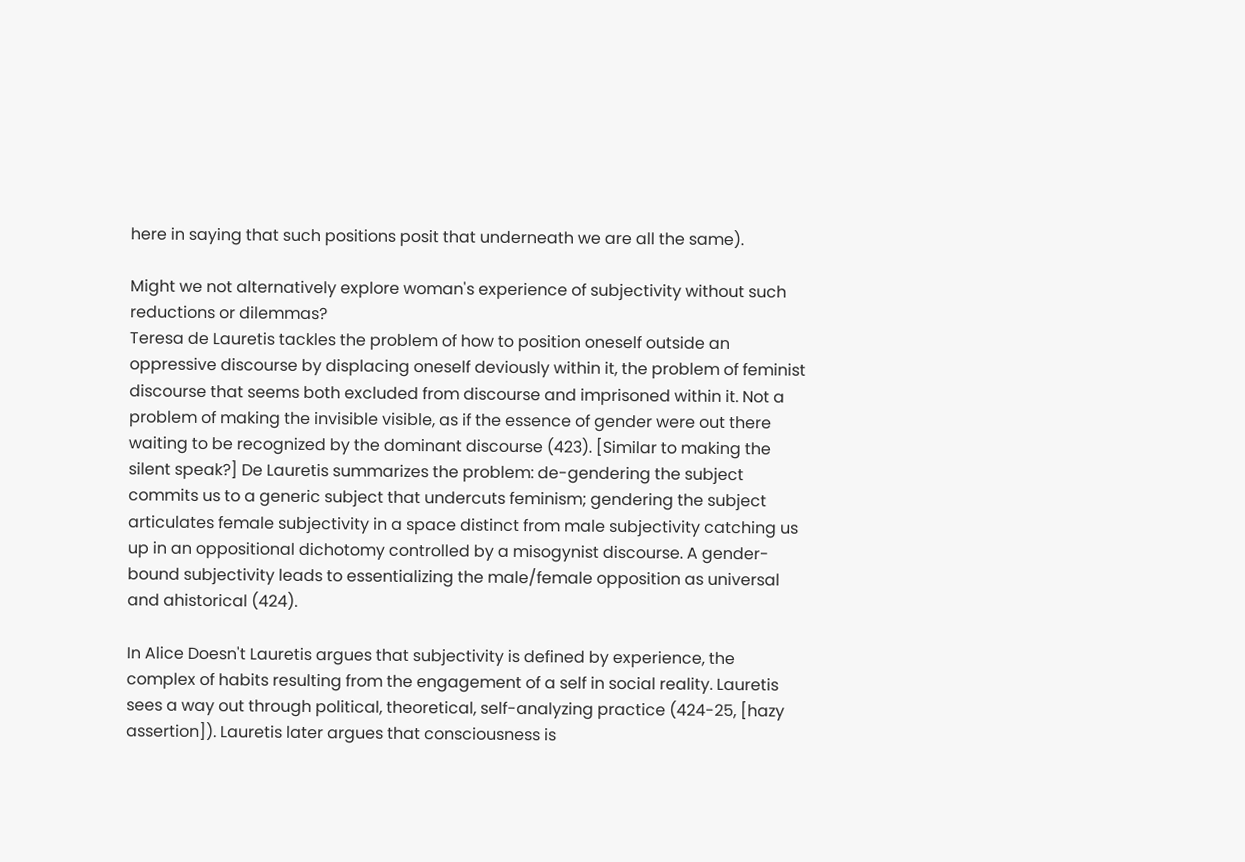here in saying that such positions posit that underneath we are all the same).

Might we not alternatively explore woman's experience of subjectivity without such reductions or dilemmas?
Teresa de Lauretis tackles the problem of how to position oneself outside an oppressive discourse by displacing oneself deviously within it, the problem of feminist discourse that seems both excluded from discourse and imprisoned within it. Not a problem of making the invisible visible, as if the essence of gender were out there waiting to be recognized by the dominant discourse (423). [Similar to making the silent speak?] De Lauretis summarizes the problem: de-gendering the subject commits us to a generic subject that undercuts feminism; gendering the subject articulates female subjectivity in a space distinct from male subjectivity catching us up in an oppositional dichotomy controlled by a misogynist discourse. A gender-bound subjectivity leads to essentializing the male/female opposition as universal and ahistorical (424).

In Alice Doesn't Lauretis argues that subjectivity is defined by experience, the complex of habits resulting from the engagement of a self in social reality. Lauretis sees a way out through political, theoretical, self-analyzing practice (424-25, [hazy assertion]). Lauretis later argues that consciousness is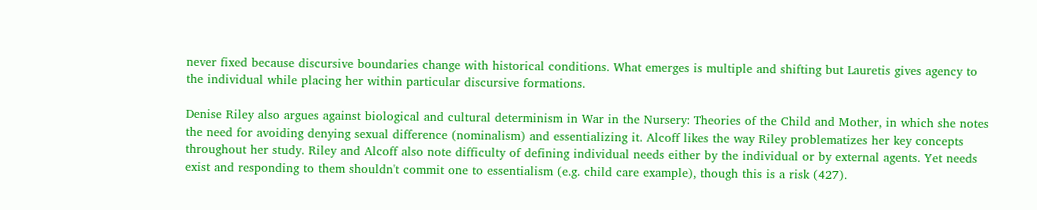never fixed because discursive boundaries change with historical conditions. What emerges is multiple and shifting but Lauretis gives agency to the individual while placing her within particular discursive formations.

Denise Riley also argues against biological and cultural determinism in War in the Nursery: Theories of the Child and Mother, in which she notes the need for avoiding denying sexual difference (nominalism) and essentializing it. Alcoff likes the way Riley problematizes her key concepts throughout her study. Riley and Alcoff also note difficulty of defining individual needs either by the individual or by external agents. Yet needs exist and responding to them shouldn't commit one to essentialism (e.g. child care example), though this is a risk (427).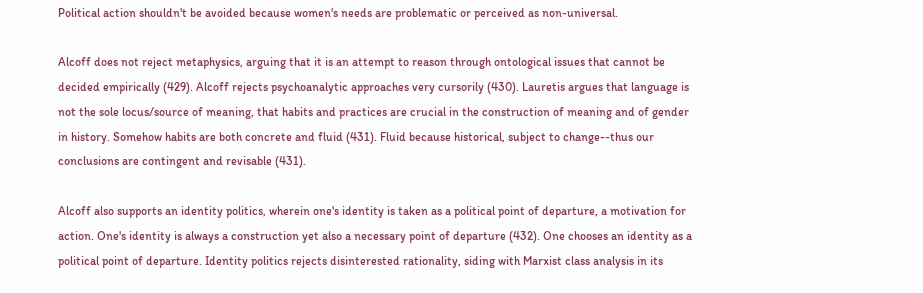Political action shouldn't be avoided because women's needs are problematic or perceived as non-universal.

Alcoff does not reject metaphysics, arguing that it is an attempt to reason through ontological issues that cannot be decided empirically (429). Alcoff rejects psychoanalytic approaches very cursorily (430). Lauretis argues that language is not the sole locus/source of meaning, that habits and practices are crucial in the construction of meaning and of gender in history. Somehow habits are both concrete and fluid (431). Fluid because historical, subject to change--thus our conclusions are contingent and revisable (431).

Alcoff also supports an identity politics, wherein one's identity is taken as a political point of departure, a motivation for action. One's identity is always a construction yet also a necessary point of departure (432). One chooses an identity as a political point of departure. Identity politics rejects disinterested rationality, siding with Marxist class analysis in its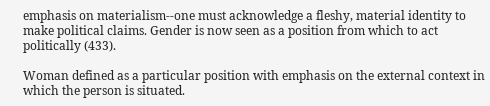emphasis on materialism--one must acknowledge a fleshy, material identity to make political claims. Gender is now seen as a position from which to act politically (433).

Woman defined as a particular position with emphasis on the external context in which the person is situated.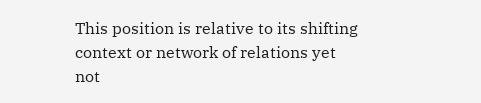This position is relative to its shifting context or network of relations yet not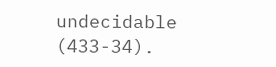undecidable (433-34).